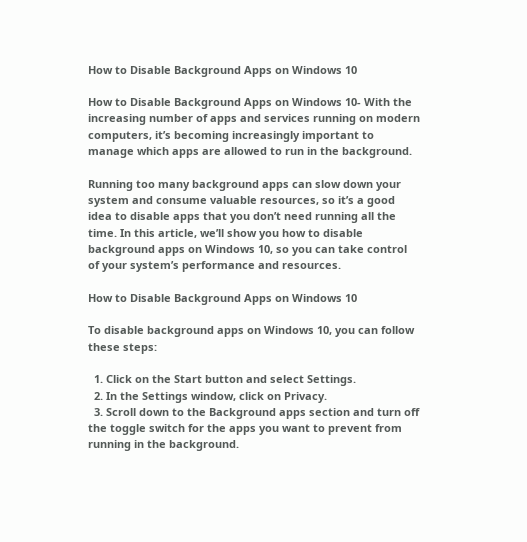How to Disable Background Apps on Windows 10

How to Disable Background Apps on Windows 10- With the increasing number of apps and services running on modern computers, it’s becoming increasingly important to manage which apps are allowed to run in the background.

Running too many background apps can slow down your system and consume valuable resources, so it’s a good idea to disable apps that you don’t need running all the time. In this article, we’ll show you how to disable background apps on Windows 10, so you can take control of your system’s performance and resources.

How to Disable Background Apps on Windows 10

To disable background apps on Windows 10, you can follow these steps:

  1. Click on the Start button and select Settings.
  2. In the Settings window, click on Privacy.
  3. Scroll down to the Background apps section and turn off the toggle switch for the apps you want to prevent from running in the background.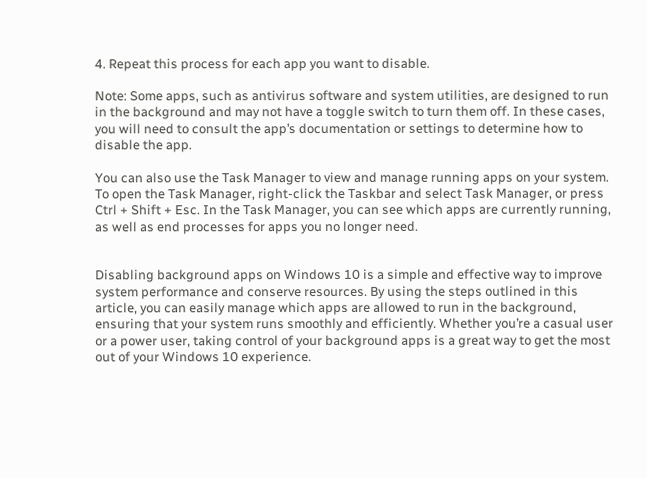4. Repeat this process for each app you want to disable.

Note: Some apps, such as antivirus software and system utilities, are designed to run in the background and may not have a toggle switch to turn them off. In these cases, you will need to consult the app’s documentation or settings to determine how to disable the app.

You can also use the Task Manager to view and manage running apps on your system. To open the Task Manager, right-click the Taskbar and select Task Manager, or press Ctrl + Shift + Esc. In the Task Manager, you can see which apps are currently running, as well as end processes for apps you no longer need.


Disabling background apps on Windows 10 is a simple and effective way to improve system performance and conserve resources. By using the steps outlined in this article, you can easily manage which apps are allowed to run in the background, ensuring that your system runs smoothly and efficiently. Whether you’re a casual user or a power user, taking control of your background apps is a great way to get the most out of your Windows 10 experience.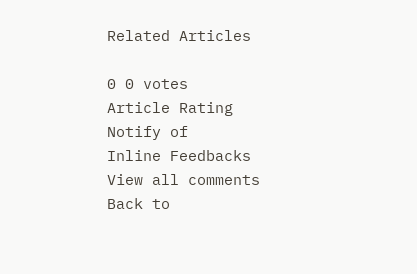Related Articles

0 0 votes
Article Rating
Notify of
Inline Feedbacks
View all comments
Back to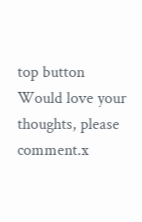top button
Would love your thoughts, please comment.x